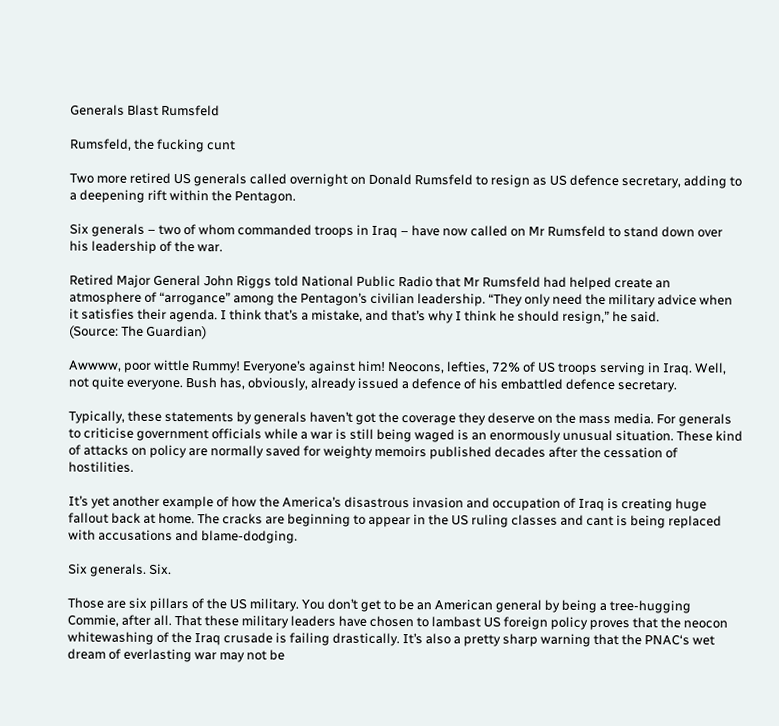Generals Blast Rumsfeld

Rumsfeld, the fucking cunt

Two more retired US generals called overnight on Donald Rumsfeld to resign as US defence secretary, adding to a deepening rift within the Pentagon.

Six generals – two of whom commanded troops in Iraq – have now called on Mr Rumsfeld to stand down over his leadership of the war.

Retired Major General John Riggs told National Public Radio that Mr Rumsfeld had helped create an atmosphere of “arrogance” among the Pentagon’s civilian leadership. “They only need the military advice when it satisfies their agenda. I think that’s a mistake, and that’s why I think he should resign,” he said.
(Source: The Guardian)

Awwww, poor wittle Rummy! Everyone’s against him! Neocons, lefties, 72% of US troops serving in Iraq. Well, not quite everyone. Bush has, obviously, already issued a defence of his embattled defence secretary.

Typically, these statements by generals haven’t got the coverage they deserve on the mass media. For generals to criticise government officials while a war is still being waged is an enormously unusual situation. These kind of attacks on policy are normally saved for weighty memoirs published decades after the cessation of hostilities.

It’s yet another example of how the America’s disastrous invasion and occupation of Iraq is creating huge fallout back at home. The cracks are beginning to appear in the US ruling classes and cant is being replaced with accusations and blame-dodging.

Six generals. Six.

Those are six pillars of the US military. You don’t get to be an American general by being a tree-hugging Commie, after all. That these military leaders have chosen to lambast US foreign policy proves that the neocon whitewashing of the Iraq crusade is failing drastically. It’s also a pretty sharp warning that the PNAC‘s wet dream of everlasting war may not be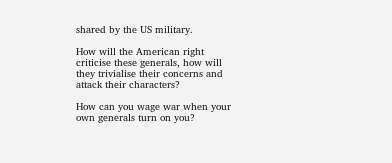shared by the US military.

How will the American right criticise these generals, how will they trivialise their concerns and attack their characters?

How can you wage war when your own generals turn on you?